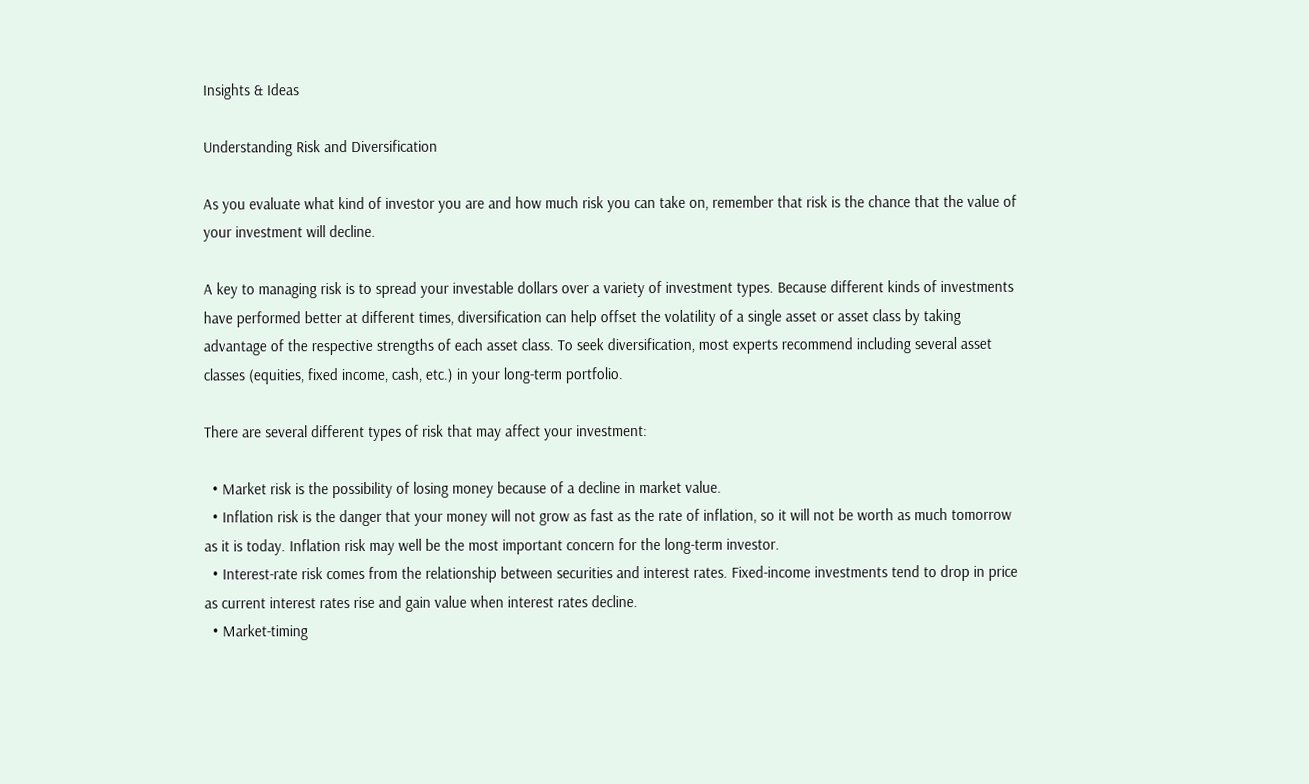Insights & Ideas

Understanding Risk and Diversification

As you evaluate what kind of investor you are and how much risk you can take on, remember that risk is the chance that the value of your investment will decline.

A key to managing risk is to spread your investable dollars over a variety of investment types. Because different kinds of investments have performed better at different times, diversification can help offset the volatility of a single asset or asset class by taking advantage of the respective strengths of each asset class. To seek diversification, most experts recommend including several asset classes (equities, fixed income, cash, etc.) in your long-term portfolio.

There are several different types of risk that may affect your investment:

  • Market risk is the possibility of losing money because of a decline in market value.
  • Inflation risk is the danger that your money will not grow as fast as the rate of inflation, so it will not be worth as much tomorrow as it is today. Inflation risk may well be the most important concern for the long-term investor.
  • Interest-rate risk comes from the relationship between securities and interest rates. Fixed-income investments tend to drop in price as current interest rates rise and gain value when interest rates decline.
  • Market-timing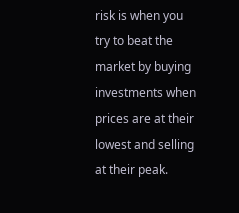risk is when you try to beat the market by buying investments when prices are at their lowest and selling at their peak.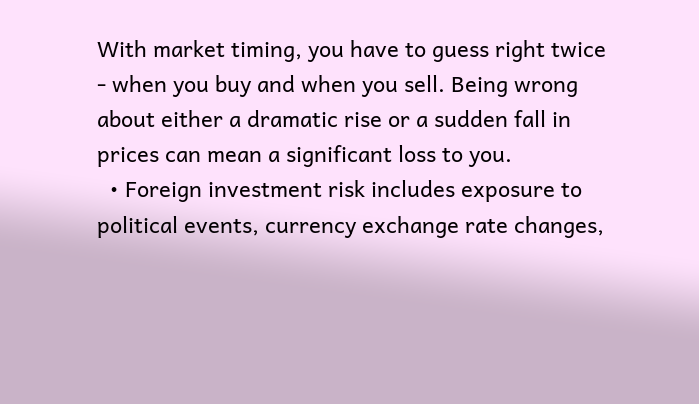With market timing, you have to guess right twice - when you buy and when you sell. Being wrong about either a dramatic rise or a sudden fall in prices can mean a significant loss to you.
  • Foreign investment risk includes exposure to political events, currency exchange rate changes,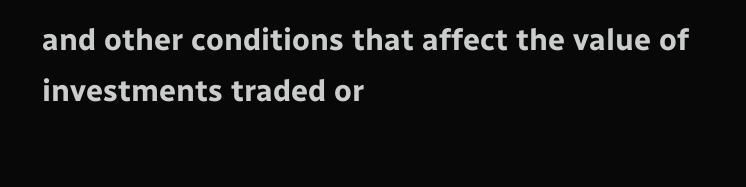and other conditions that affect the value of investments traded or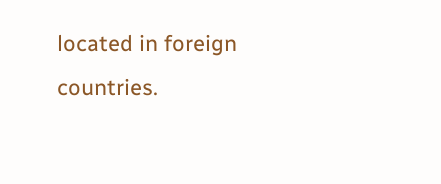located in foreign countries.